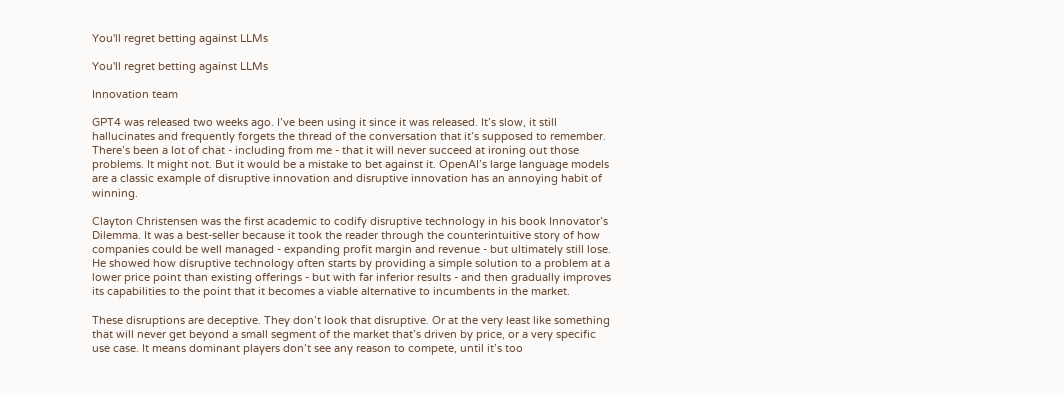You'll regret betting against LLMs

You'll regret betting against LLMs

Innovation team

GPT4 was released two weeks ago. I’ve been using it since it was released. It’s slow, it still hallucinates and frequently forgets the thread of the conversation that it’s supposed to remember. There’s been a lot of chat - including from me - that it will never succeed at ironing out those problems. It might not. But it would be a mistake to bet against it. OpenAI’s large language models are a classic example of disruptive innovation and disruptive innovation has an annoying habit of winning.

Clayton Christensen was the first academic to codify disruptive technology in his book Innovator’s Dilemma. It was a best-seller because it took the reader through the counterintuitive story of how companies could be well managed - expanding profit margin and revenue - but ultimately still lose. He showed how disruptive technology often starts by providing a simple solution to a problem at a lower price point than existing offerings - but with far inferior results - and then gradually improves its capabilities to the point that it becomes a viable alternative to incumbents in the market.

These disruptions are deceptive. They don’t look that disruptive. Or at the very least like something that will never get beyond a small segment of the market that’s driven by price, or a very specific use case. It means dominant players don’t see any reason to compete, until it’s too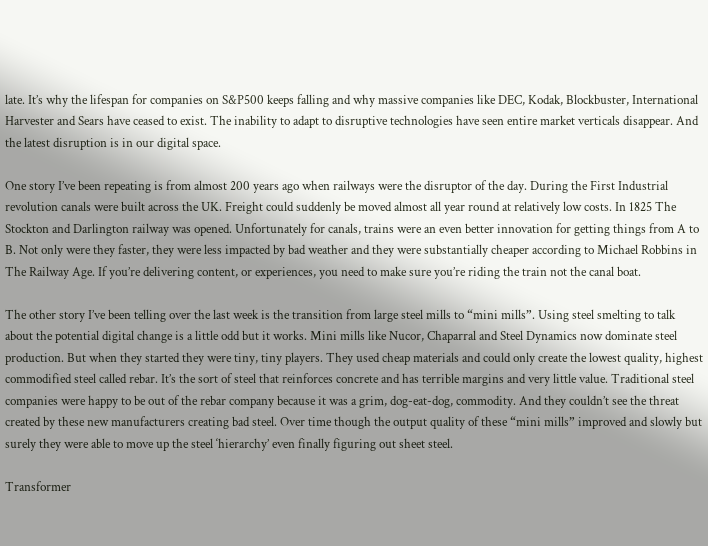late. It’s why the lifespan for companies on S&P500 keeps falling and why massive companies like DEC, Kodak, Blockbuster, International Harvester and Sears have ceased to exist. The inability to adapt to disruptive technologies have seen entire market verticals disappear. And the latest disruption is in our digital space.

One story I’ve been repeating is from almost 200 years ago when railways were the disruptor of the day. During the First Industrial revolution canals were built across the UK. Freight could suddenly be moved almost all year round at relatively low costs. In 1825 The Stockton and Darlington railway was opened. Unfortunately for canals, trains were an even better innovation for getting things from A to B. Not only were they faster, they were less impacted by bad weather and they were substantially cheaper according to Michael Robbins in The Railway Age. If you’re delivering content, or experiences, you need to make sure you’re riding the train not the canal boat.

The other story I’ve been telling over the last week is the transition from large steel mills to “mini mills”. Using steel smelting to talk about the potential digital change is a little odd but it works. Mini mills like Nucor, Chaparral and Steel Dynamics now dominate steel production. But when they started they were tiny, tiny players. They used cheap materials and could only create the lowest quality, highest commodified steel called rebar. It’s the sort of steel that reinforces concrete and has terrible margins and very little value. Traditional steel companies were happy to be out of the rebar company because it was a grim, dog-eat-dog, commodity. And they couldn’t see the threat created by these new manufacturers creating bad steel. Over time though the output quality of these “mini mills” improved and slowly but surely they were able to move up the steel ‘hierarchy’ even finally figuring out sheet steel.

Transformer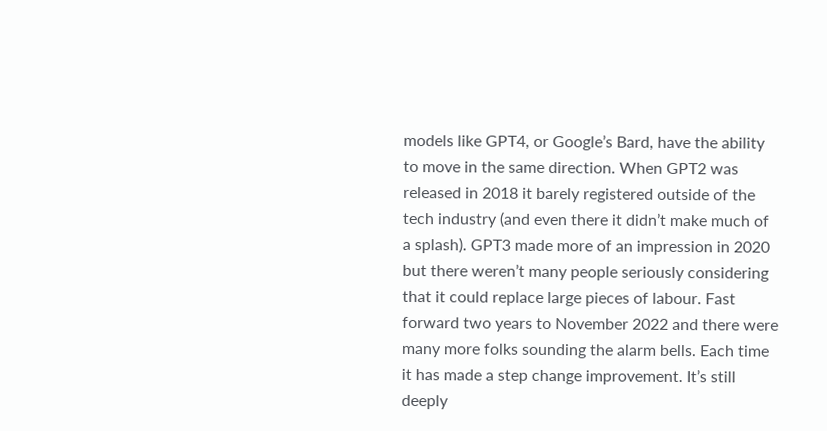models like GPT4, or Google’s Bard, have the ability to move in the same direction. When GPT2 was released in 2018 it barely registered outside of the tech industry (and even there it didn’t make much of a splash). GPT3 made more of an impression in 2020 but there weren’t many people seriously considering that it could replace large pieces of labour. Fast forward two years to November 2022 and there were many more folks sounding the alarm bells. Each time it has made a step change improvement. It’s still deeply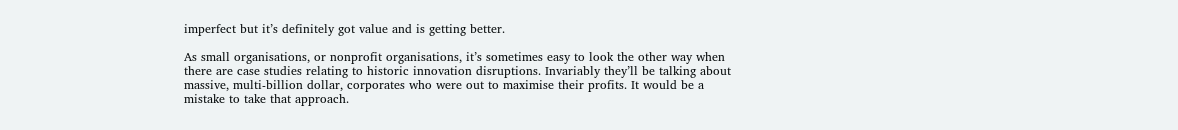imperfect but it’s definitely got value and is getting better.

As small organisations, or nonprofit organisations, it’s sometimes easy to look the other way when there are case studies relating to historic innovation disruptions. Invariably they’ll be talking about massive, multi-billion dollar, corporates who were out to maximise their profits. It would be a mistake to take that approach.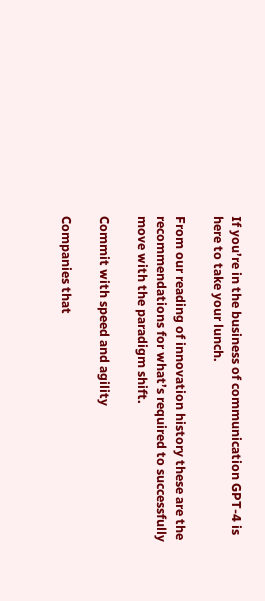If you’re in the business of communication GPT-4 is here to take your lunch.

From our reading of innovation history these are the recommendations for what’s required to successfully move with the paradigm shift.

Commit with speed and agility

Companies that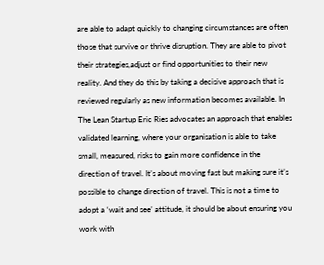are able to adapt quickly to changing circumstances are often those that survive or thrive disruption. They are able to pivot their strategies,adjust or find opportunities to their new reality. And they do this by taking a decisive approach that is reviewed regularly as new information becomes available. In The Lean Startup Eric Ries advocates an approach that enables validated learning, where your organisation is able to take small, measured, risks to gain more confidence in the direction of travel. It’s about moving fast but making sure it’s possible to change direction of travel. This is not a time to adopt a ‘wait and see’ attitude, it should be about ensuring you work with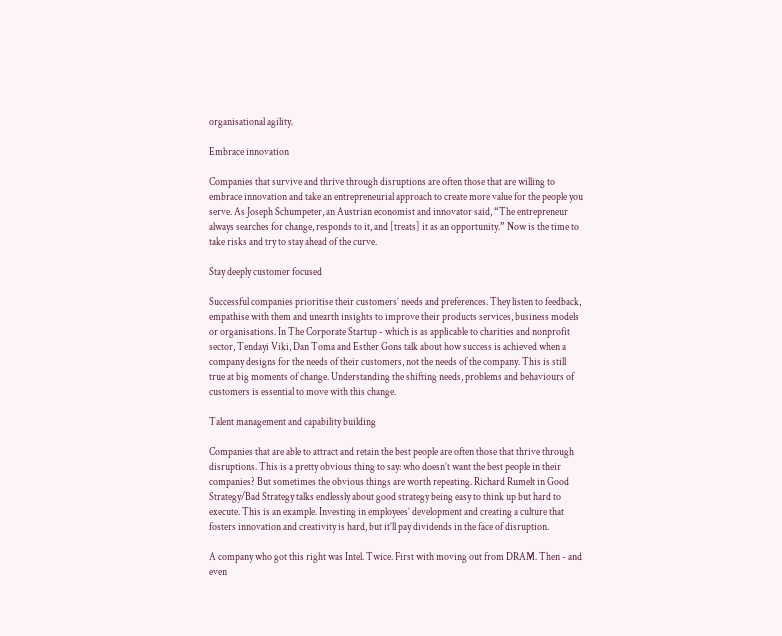organisational agility.

Embrace innovation

Companies that survive and thrive through disruptions are often those that are willing to embrace innovation and take an entrepreneurial approach to create more value for the people you serve. As Joseph Schumpeter, an Austrian economist and innovator said, “The entrepreneur always searches for change, responds to it, and [treats] it as an opportunity.” Now is the time to take risks and try to stay ahead of the curve.

Stay deeply customer focused

Successful companies prioritise their customers’ needs and preferences. They listen to feedback, empathise with them and unearth insights to improve their products services, business models or organisations. In The Corporate Startup - which is as applicable to charities and nonprofit sector, Tendayi Viki, Dan Toma and Esther Gons talk about how success is achieved when a company designs for the needs of their customers, not the needs of the company. This is still true at big moments of change. Understanding the shifting needs, problems and behaviours of customers is essential to move with this change.

Talent management and capability building

Companies that are able to attract and retain the best people are often those that thrive through disruptions. This is a pretty obvious thing to say: who doesn’t want the best people in their companies? But sometimes the obvious things are worth repeating. Richard Rumelt in Good Strategy/Bad Strategy talks endlessly about good strategy being easy to think up but hard to execute. This is an example. Investing in employees’ development and creating a culture that fosters innovation and creativity is hard, but it’ll pay dividends in the face of disruption.

A company who got this right was Intel. Twice. First with moving out from DRAM. Then - and even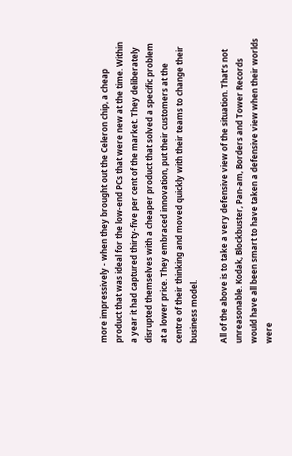more impressively - when they brought out the Celeron chip, a cheap product that was ideal for the low-end PCs that were new at the time. Within a year it had captured thirty-five per cent of the market. They deliberately disrupted themselves with a cheaper product that solved a specific problem at a lower price. They embraced innovation, put their customers at the centre of their thinking and moved quickly with their teams to change their business model.

All of the above is to take a very defensive view of the situation. That’s not unreasonable. Kodak, Blockbuster, Pan-am, Borders and Tower Records would have all been smart to have taken a defensive view when their worlds were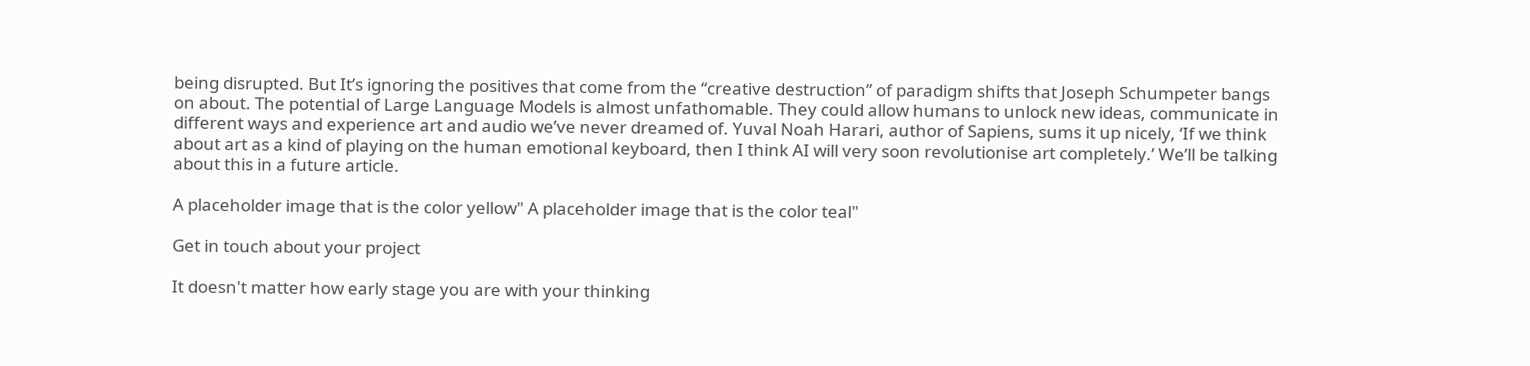being disrupted. But It’s ignoring the positives that come from the “creative destruction” of paradigm shifts that Joseph Schumpeter bangs on about. The potential of Large Language Models is almost unfathomable. They could allow humans to unlock new ideas, communicate in different ways and experience art and audio we’ve never dreamed of. Yuval Noah Harari, author of Sapiens, sums it up nicely, ‘If we think about art as a kind of playing on the human emotional keyboard, then I think AI will very soon revolutionise art completely.’ We’ll be talking about this in a future article.

A placeholder image that is the color yellow" A placeholder image that is the color teal"

Get in touch about your project

It doesn't matter how early stage you are with your thinking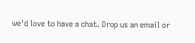we'd love to have a chat. Drop us an email or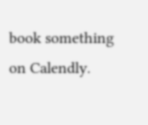book something on Calendly.